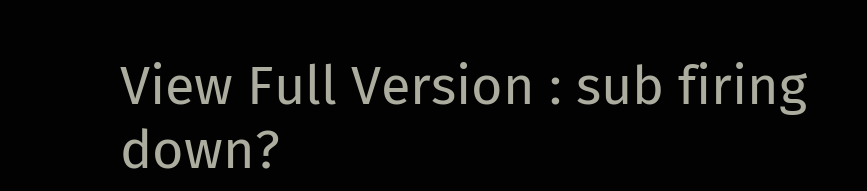View Full Version : sub firing down?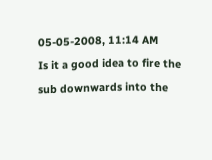05-05-2008, 11:14 AM
Is it a good idea to fire the sub downwards into the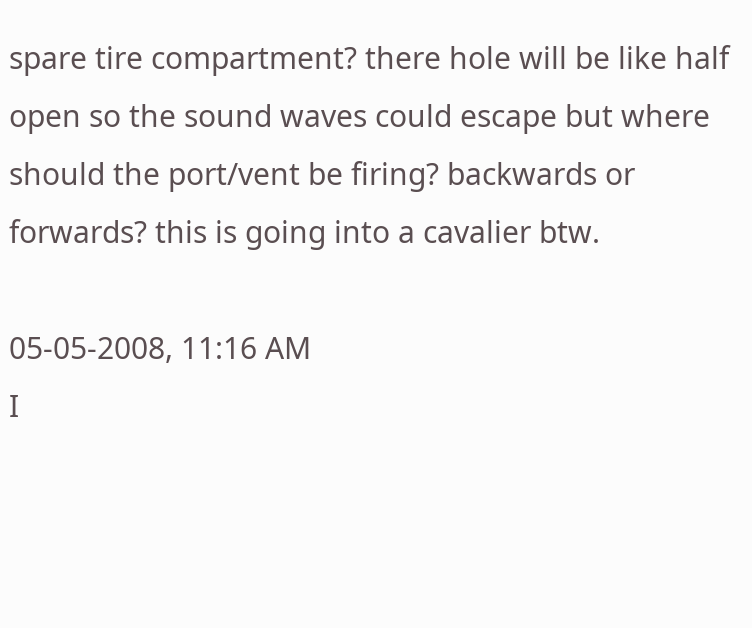spare tire compartment? there hole will be like half open so the sound waves could escape but where should the port/vent be firing? backwards or forwards? this is going into a cavalier btw.

05-05-2008, 11:16 AM
I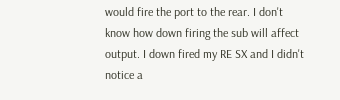would fire the port to the rear. I don't know how down firing the sub will affect output. I down fired my RE SX and I didn't notice a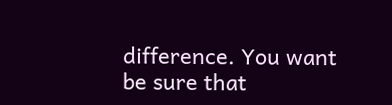difference. You want be sure that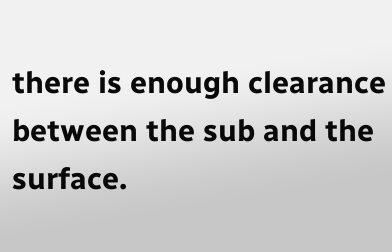there is enough clearance between the sub and the surface.